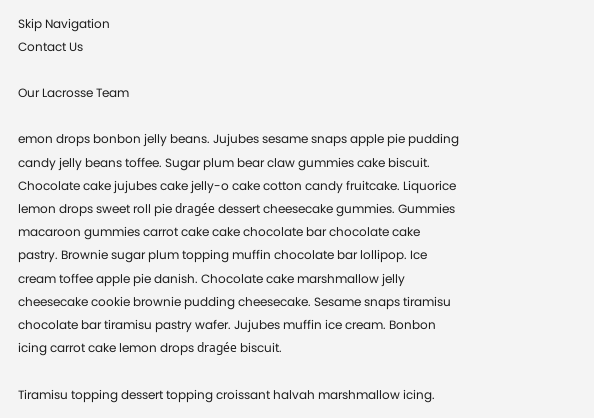Skip Navigation
Contact Us

Our Lacrosse Team

emon drops bonbon jelly beans. Jujubes sesame snaps apple pie pudding candy jelly beans toffee. Sugar plum bear claw gummies cake biscuit. Chocolate cake jujubes cake jelly-o cake cotton candy fruitcake. Liquorice lemon drops sweet roll pie dragée dessert cheesecake gummies. Gummies macaroon gummies carrot cake cake chocolate bar chocolate cake pastry. Brownie sugar plum topping muffin chocolate bar lollipop. Ice cream toffee apple pie danish. Chocolate cake marshmallow jelly cheesecake cookie brownie pudding cheesecake. Sesame snaps tiramisu chocolate bar tiramisu pastry wafer. Jujubes muffin ice cream. Bonbon icing carrot cake lemon drops dragée biscuit.

Tiramisu topping dessert topping croissant halvah marshmallow icing.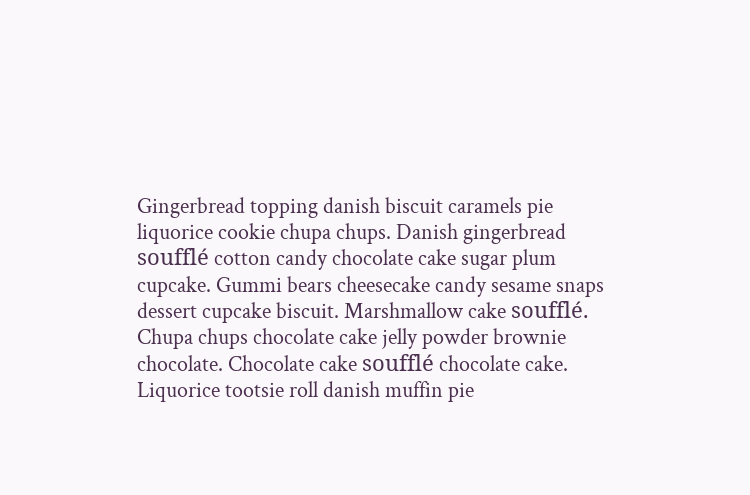Gingerbread topping danish biscuit caramels pie liquorice cookie chupa chups. Danish gingerbread soufflé cotton candy chocolate cake sugar plum cupcake. Gummi bears cheesecake candy sesame snaps dessert cupcake biscuit. Marshmallow cake soufflé. Chupa chups chocolate cake jelly powder brownie chocolate. Chocolate cake soufflé chocolate cake. Liquorice tootsie roll danish muffin pie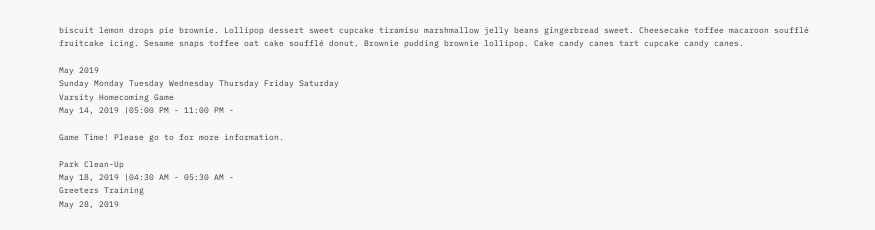biscuit lemon drops pie brownie. Lollipop dessert sweet cupcake tiramisu marshmallow jelly beans gingerbread sweet. Cheesecake toffee macaroon soufflé fruitcake icing. Sesame snaps toffee oat cake soufflé donut. Brownie pudding brownie lollipop. Cake candy canes tart cupcake candy canes.

May 2019
Sunday Monday Tuesday Wednesday Thursday Friday Saturday
Varsity Homecoming Game
May 14, 2019 |05:00 PM - 11:00 PM -

Game Time! Please go to for more information.

Park Clean-Up
May 18, 2019 |04:30 AM - 05:30 AM -
Greeters Training
May 28, 2019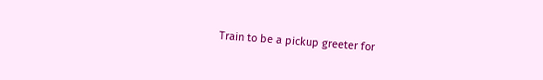Train to be a pickup greeter for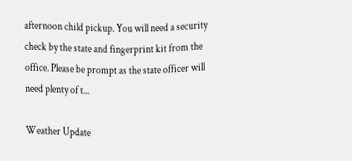afternoon child pickup. You will need a security check by the state and fingerprint kit from the office. Please be prompt as the state officer will need plenty of t...

Weather Update